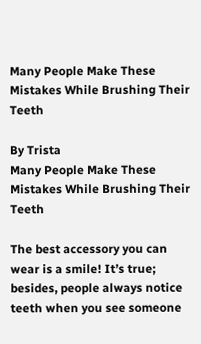Many People Make These Mistakes While Brushing Their Teeth

By Trista
Many People Make These Mistakes While Brushing Their Teeth

The best accessory you can wear is a smile! It’s true; besides, people always notice teeth when you see someone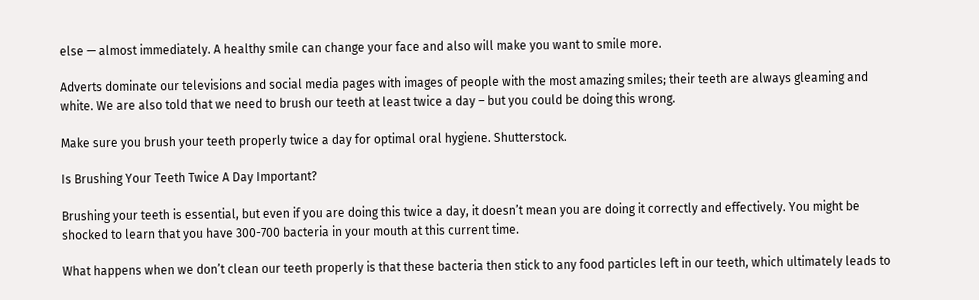else — almost immediately. A healthy smile can change your face and also will make you want to smile more.

Adverts dominate our televisions and social media pages with images of people with the most amazing smiles; their teeth are always gleaming and white. We are also told that we need to brush our teeth at least twice a day – but you could be doing this wrong.

Make sure you brush your teeth properly twice a day for optimal oral hygiene. Shutterstock.

Is Brushing Your Teeth Twice A Day Important?

Brushing your teeth is essential, but even if you are doing this twice a day, it doesn’t mean you are doing it correctly and effectively. You might be shocked to learn that you have 300-700 bacteria in your mouth at this current time.

What happens when we don’t clean our teeth properly is that these bacteria then stick to any food particles left in our teeth, which ultimately leads to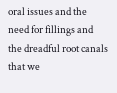oral issues and the need for fillings and the dreadful root canals that we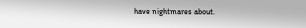have nightmares about.